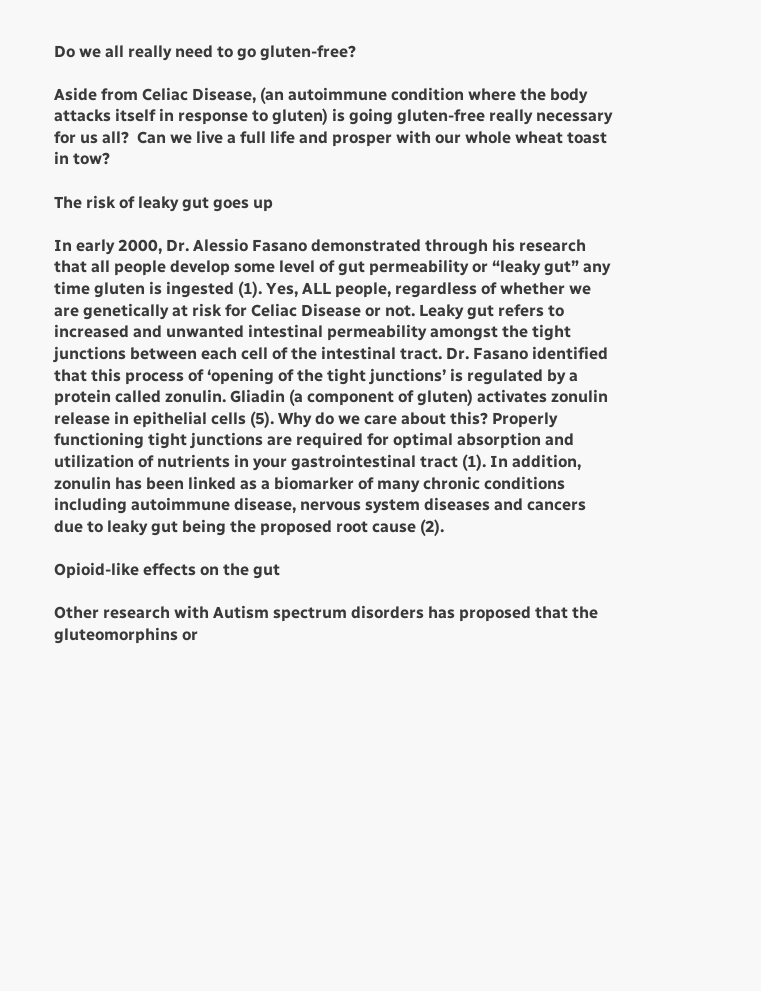Do we all really need to go gluten-free?

Aside from Celiac Disease, (an autoimmune condition where the body attacks itself in response to gluten) is going gluten-free really necessary for us all?  Can we live a full life and prosper with our whole wheat toast in tow?

The risk of leaky gut goes up

In early 2000, Dr. Alessio Fasano demonstrated through his research that all people develop some level of gut permeability or “leaky gut” any time gluten is ingested (1). Yes, ALL people, regardless of whether we are genetically at risk for Celiac Disease or not. Leaky gut refers to increased and unwanted intestinal permeability amongst the tight junctions between each cell of the intestinal tract. Dr. Fasano identified that this process of ‘opening of the tight junctions’ is regulated by a protein called zonulin. Gliadin (a component of gluten) activates zonulin release in epithelial cells (5). Why do we care about this? Properly functioning tight junctions are required for optimal absorption and utilization of nutrients in your gastrointestinal tract (1). In addition, zonulin has been linked as a biomarker of many chronic conditions including autoimmune disease, nervous system diseases and cancers due to leaky gut being the proposed root cause (2).

Opioid-like effects on the gut

Other research with Autism spectrum disorders has proposed that the gluteomorphins or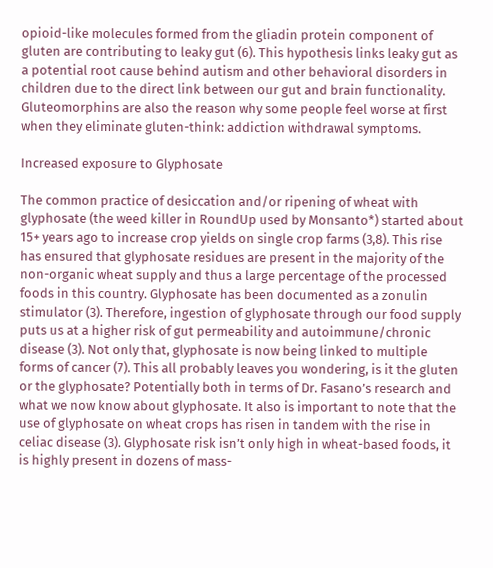opioid-like molecules formed from the gliadin protein component of gluten are contributing to leaky gut (6). This hypothesis links leaky gut as a potential root cause behind autism and other behavioral disorders in children due to the direct link between our gut and brain functionality. Gluteomorphins are also the reason why some people feel worse at first when they eliminate gluten-think: addiction withdrawal symptoms.

Increased exposure to Glyphosate

The common practice of desiccation and/or ripening of wheat with glyphosate (the weed killer in RoundUp used by Monsanto*) started about 15+ years ago to increase crop yields on single crop farms (3,8). This rise has ensured that glyphosate residues are present in the majority of the non-organic wheat supply and thus a large percentage of the processed foods in this country. Glyphosate has been documented as a zonulin stimulator (3). Therefore, ingestion of glyphosate through our food supply puts us at a higher risk of gut permeability and autoimmune/chronic disease (3). Not only that, glyphosate is now being linked to multiple forms of cancer (7). This all probably leaves you wondering, is it the gluten or the glyphosate? Potentially both in terms of Dr. Fasano’s research and what we now know about glyphosate. It also is important to note that the use of glyphosate on wheat crops has risen in tandem with the rise in celiac disease (3). Glyphosate risk isn’t only high in wheat-based foods, it is highly present in dozens of mass-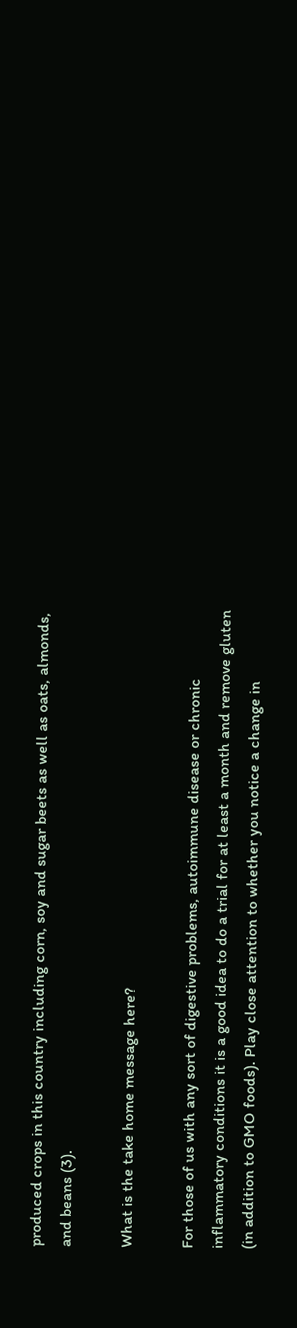produced crops in this country including corn, soy and sugar beets as well as oats, almonds, and beans (3).

What is the take home message here?

For those of us with any sort of digestive problems, autoimmune disease or chronic inflammatory conditions it is a good idea to do a trial for at least a month and remove gluten (in addition to GMO foods). Play close attention to whether you notice a change in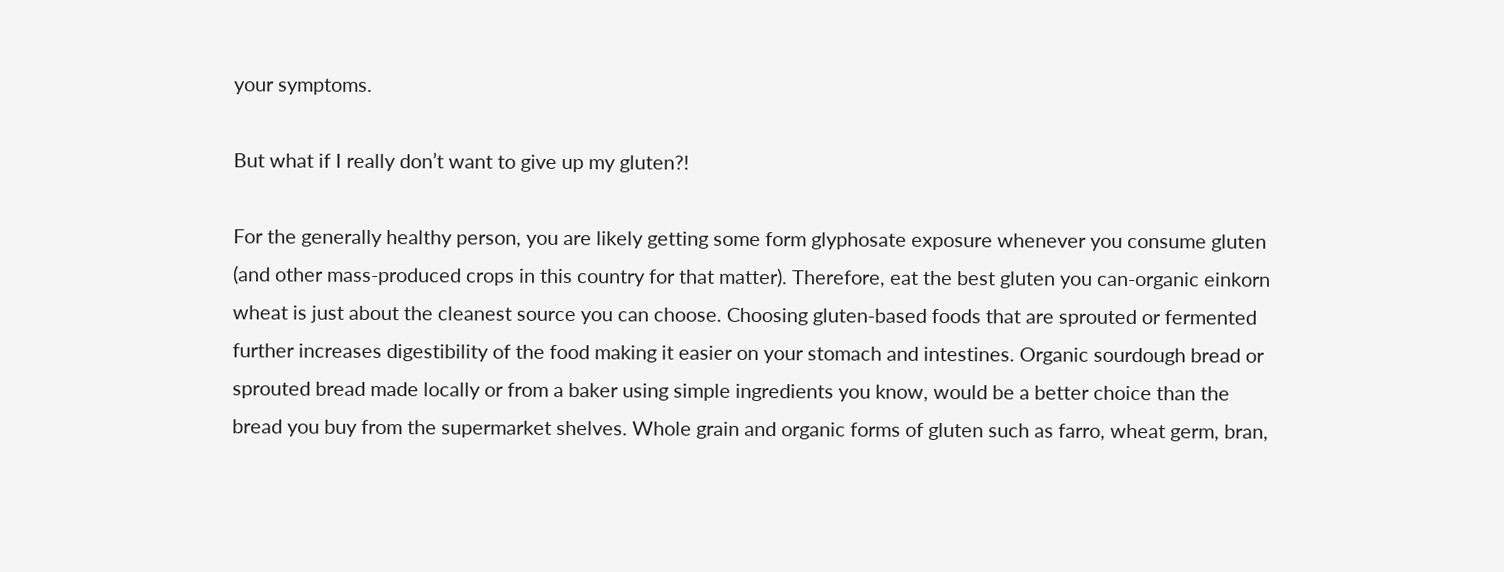your symptoms.

But what if I really don’t want to give up my gluten?!

For the generally healthy person, you are likely getting some form glyphosate exposure whenever you consume gluten (and other mass-produced crops in this country for that matter). Therefore, eat the best gluten you can-organic einkorn wheat is just about the cleanest source you can choose. Choosing gluten-based foods that are sprouted or fermented further increases digestibility of the food making it easier on your stomach and intestines. Organic sourdough bread or sprouted bread made locally or from a baker using simple ingredients you know, would be a better choice than the bread you buy from the supermarket shelves. Whole grain and organic forms of gluten such as farro, wheat germ, bran,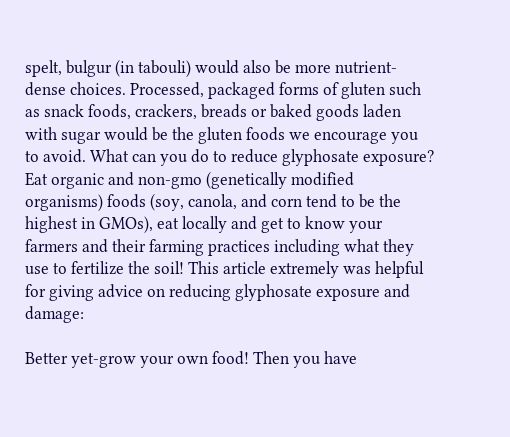spelt, bulgur (in tabouli) would also be more nutrient-dense choices. Processed, packaged forms of gluten such as snack foods, crackers, breads or baked goods laden with sugar would be the gluten foods we encourage you to avoid. What can you do to reduce glyphosate exposure? Eat organic and non-gmo (genetically modified organisms) foods (soy, canola, and corn tend to be the highest in GMOs), eat locally and get to know your farmers and their farming practices including what they use to fertilize the soil! This article extremely was helpful for giving advice on reducing glyphosate exposure and damage:

Better yet-grow your own food! Then you have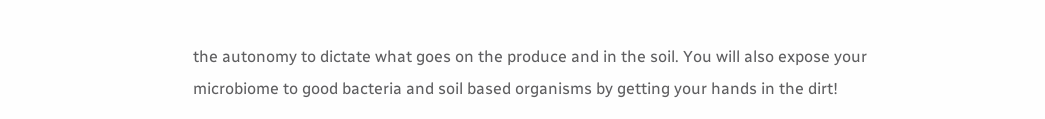the autonomy to dictate what goes on the produce and in the soil. You will also expose your microbiome to good bacteria and soil based organisms by getting your hands in the dirt!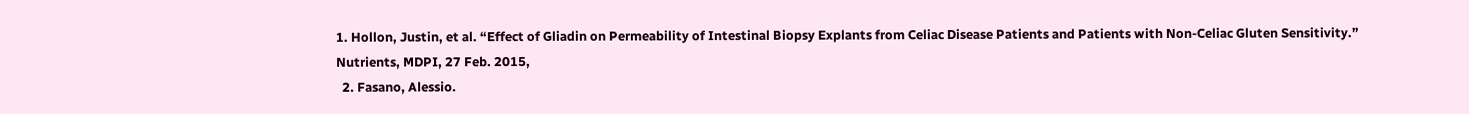1. Hollon, Justin, et al. “Effect of Gliadin on Permeability of Intestinal Biopsy Explants from Celiac Disease Patients and Patients with Non-Celiac Gluten Sensitivity.” Nutrients, MDPI, 27 Feb. 2015,
  2. Fasano, Alessio.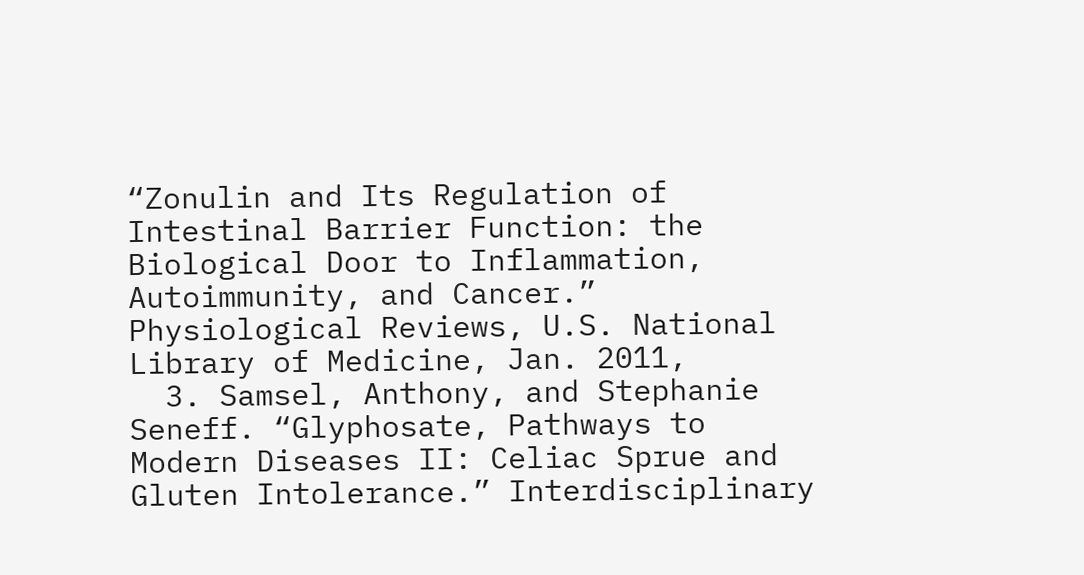“Zonulin and Its Regulation of Intestinal Barrier Function: the Biological Door to Inflammation, Autoimmunity, and Cancer.” Physiological Reviews, U.S. National Library of Medicine, Jan. 2011,
  3. Samsel, Anthony, and Stephanie Seneff. “Glyphosate, Pathways to Modern Diseases II: Celiac Sprue and Gluten Intolerance.” Interdisciplinary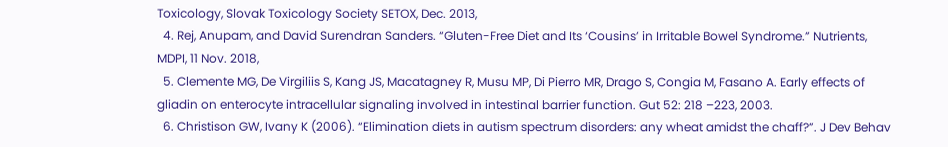Toxicology, Slovak Toxicology Society SETOX, Dec. 2013,
  4. Rej, Anupam, and David Surendran Sanders. “Gluten-Free Diet and Its ‘Cousins’ in Irritable Bowel Syndrome.” Nutrients, MDPI, 11 Nov. 2018,
  5. Clemente MG, De Virgiliis S, Kang JS, Macatagney R, Musu MP, Di Pierro MR, Drago S, Congia M, Fasano A. Early effects of gliadin on enterocyte intracellular signaling involved in intestinal barrier function. Gut 52: 218 –223, 2003.
  6. Christison GW, Ivany K (2006). “Elimination diets in autism spectrum disorders: any wheat amidst the chaff?”. J Dev Behav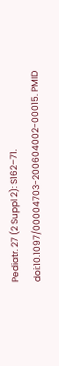Pediatr. 27 (2 Suppl 2): S162–71. doi:10.1097/00004703-200604002-00015. PMID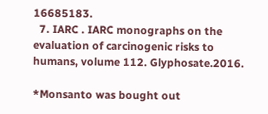16685183.
  7. IARC . IARC monographs on the evaluation of carcinogenic risks to humans, volume 112. Glyphosate.2016.

*Monsanto was bought out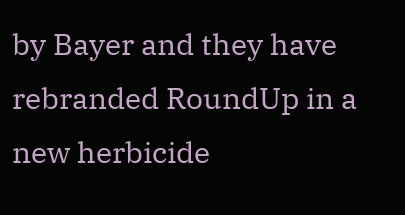by Bayer and they have rebranded RoundUp in a new herbicide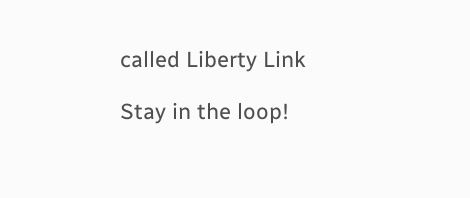called Liberty Link

Stay in the loop!